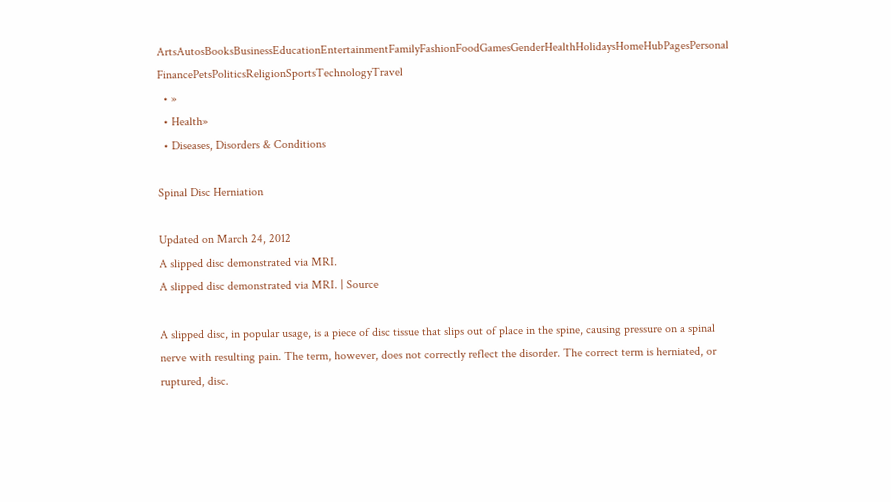ArtsAutosBooksBusinessEducationEntertainmentFamilyFashionFoodGamesGenderHealthHolidaysHomeHubPagesPersonal FinancePetsPoliticsReligionSportsTechnologyTravel
  • »
  • Health»
  • Diseases, Disorders & Conditions

Spinal Disc Herniation

Updated on March 24, 2012
A slipped disc demonstrated via MRI.
A slipped disc demonstrated via MRI. | Source

A slipped disc, in popular usage, is a piece of disc tissue that slips out of place in the spine, causing pressure on a spinal nerve with resulting pain. The term, however, does not correctly reflect the disorder. The correct term is herniated, or ruptured, disc.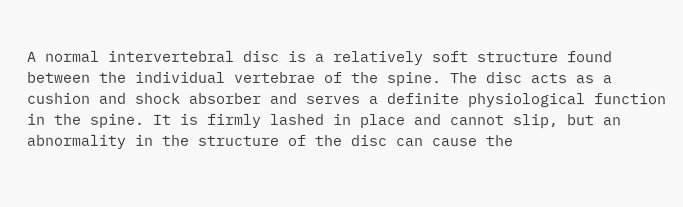A normal intervertebral disc is a relatively soft structure found between the individual vertebrae of the spine. The disc acts as a cushion and shock absorber and serves a definite physiological function in the spine. It is firmly lashed in place and cannot slip, but an abnormality in the structure of the disc can cause the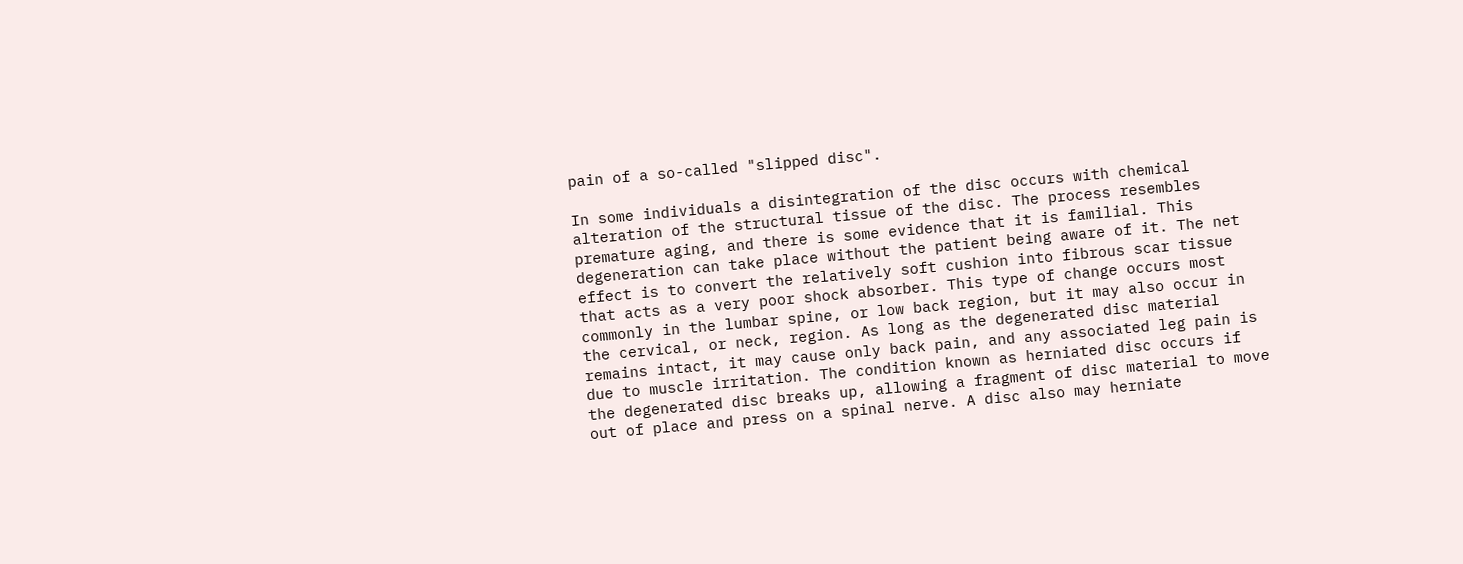pain of a so-called "slipped disc".

In some individuals a disintegration of the disc occurs with chemical alteration of the structural tissue of the disc. The process resembles premature aging, and there is some evidence that it is familial. This degeneration can take place without the patient being aware of it. The net effect is to convert the relatively soft cushion into fibrous scar tissue that acts as a very poor shock absorber. This type of change occurs most commonly in the lumbar spine, or low back region, but it may also occur in the cervical, or neck, region. As long as the degenerated disc material remains intact, it may cause only back pain, and any associated leg pain is due to muscle irritation. The condition known as herniated disc occurs if the degenerated disc breaks up, allowing a fragment of disc material to move out of place and press on a spinal nerve. A disc also may herniate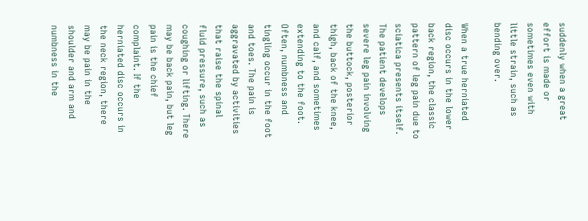suddenly when a great effort is made or sometimes even with little strain, such as bending over.

When a true herniated disc occurs in the lower back region, the classic pattern of leg pain due to sciatica presents itself. The patient develops severe leg pain involving the buttock, posterior thigh, back of the knee, and calf, and sometimes extending to the foot. Often, numbness and tingling occur in the foot and toes. The pain is aggravated by activities that raise the spinal fluid pressure, such as coughing or lifting. There may be back pain, but leg pain is the chief complaint. If the herniated disc occurs in the neck region, there may be pain in the shoulder and arm and numbness in the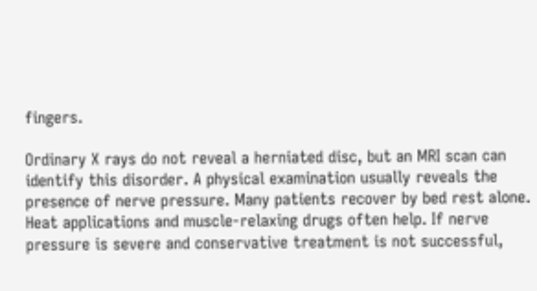fingers.

Ordinary X rays do not reveal a herniated disc, but an MRI scan can identify this disorder. A physical examination usually reveals the presence of nerve pressure. Many patients recover by bed rest alone. Heat applications and muscle-relaxing drugs often help. If nerve pressure is severe and conservative treatment is not successful,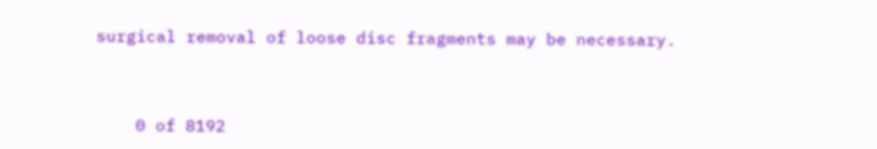surgical removal of loose disc fragments may be necessary.



    0 of 8192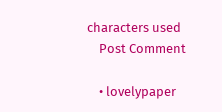characters used
    Post Comment

    • lovelypaper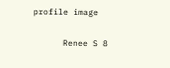profile image

      Renee S 8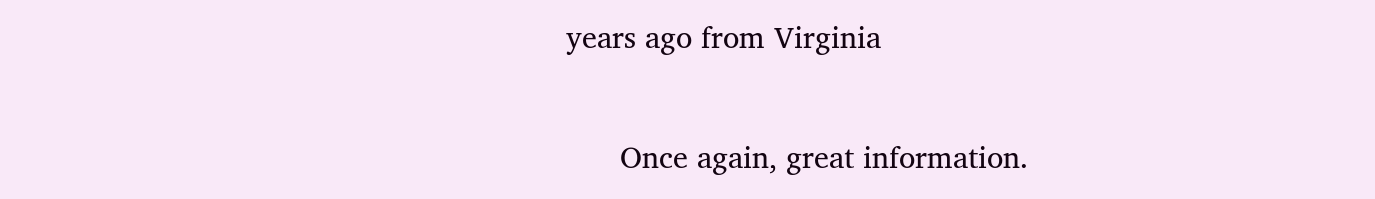years ago from Virginia

      Once again, great information.